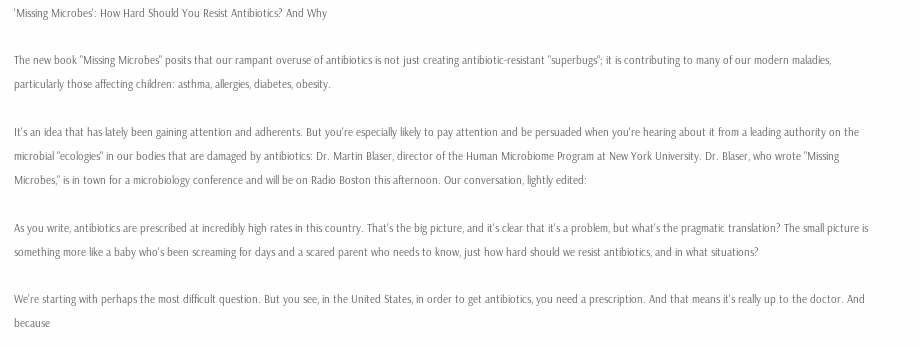'Missing Microbes': How Hard Should You Resist Antibiotics? And Why

The new book "Missing Microbes" posits that our rampant overuse of antibiotics is not just creating antibiotic-resistant "superbugs"; it is contributing to many of our modern maladies, particularly those affecting children: asthma, allergies, diabetes, obesity.

It's an idea that has lately been gaining attention and adherents. But you're especially likely to pay attention and be persuaded when you're hearing about it from a leading authority on the microbial "ecologies" in our bodies that are damaged by antibiotics: Dr. Martin Blaser, director of the Human Microbiome Program at New York University. Dr. Blaser, who wrote "Missing Microbes," is in town for a microbiology conference and will be on Radio Boston this afternoon. Our conversation, lightly edited:

As you write, antibiotics are prescribed at incredibly high rates in this country. That's the big picture, and it's clear that it's a problem, but what's the pragmatic translation? The small picture is something more like a baby who's been screaming for days and a scared parent who needs to know, just how hard should we resist antibiotics, and in what situations?

We’re starting with perhaps the most difficult question. But you see, in the United States, in order to get antibiotics, you need a prescription. And that means it's really up to the doctor. And because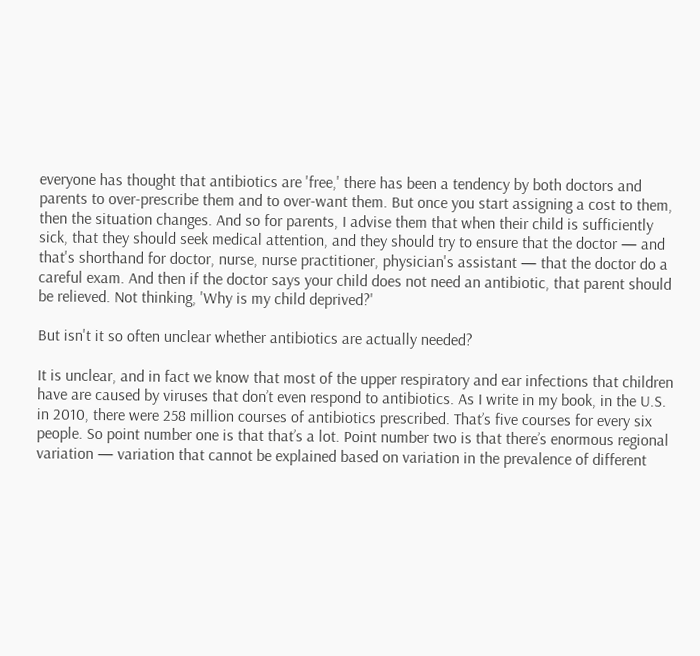everyone has thought that antibiotics are 'free,' there has been a tendency by both doctors and parents to over-prescribe them and to over-want them. But once you start assigning a cost to them, then the situation changes. And so for parents, I advise them that when their child is sufficiently sick, that they should seek medical attention, and they should try to ensure that the doctor — and that's shorthand for doctor, nurse, nurse practitioner, physician's assistant — that the doctor do a careful exam. And then if the doctor says your child does not need an antibiotic, that parent should be relieved. Not thinking, 'Why is my child deprived?'

But isn't it so often unclear whether antibiotics are actually needed?

It is unclear, and in fact we know that most of the upper respiratory and ear infections that children have are caused by viruses that don’t even respond to antibiotics. As I write in my book, in the U.S. in 2010, there were 258 million courses of antibiotics prescribed. That’s five courses for every six people. So point number one is that that’s a lot. Point number two is that there’s enormous regional variation — variation that cannot be explained based on variation in the prevalence of different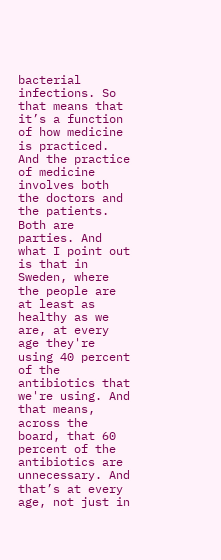bacterial infections. So that means that it’s a function of how medicine is practiced. And the practice of medicine involves both the doctors and the patients. Both are parties. And what I point out is that in Sweden, where the people are at least as healthy as we are, at every age they're using 40 percent of the antibiotics that we're using. And that means, across the board, that 60 percent of the antibiotics are unnecessary. And that’s at every age, not just in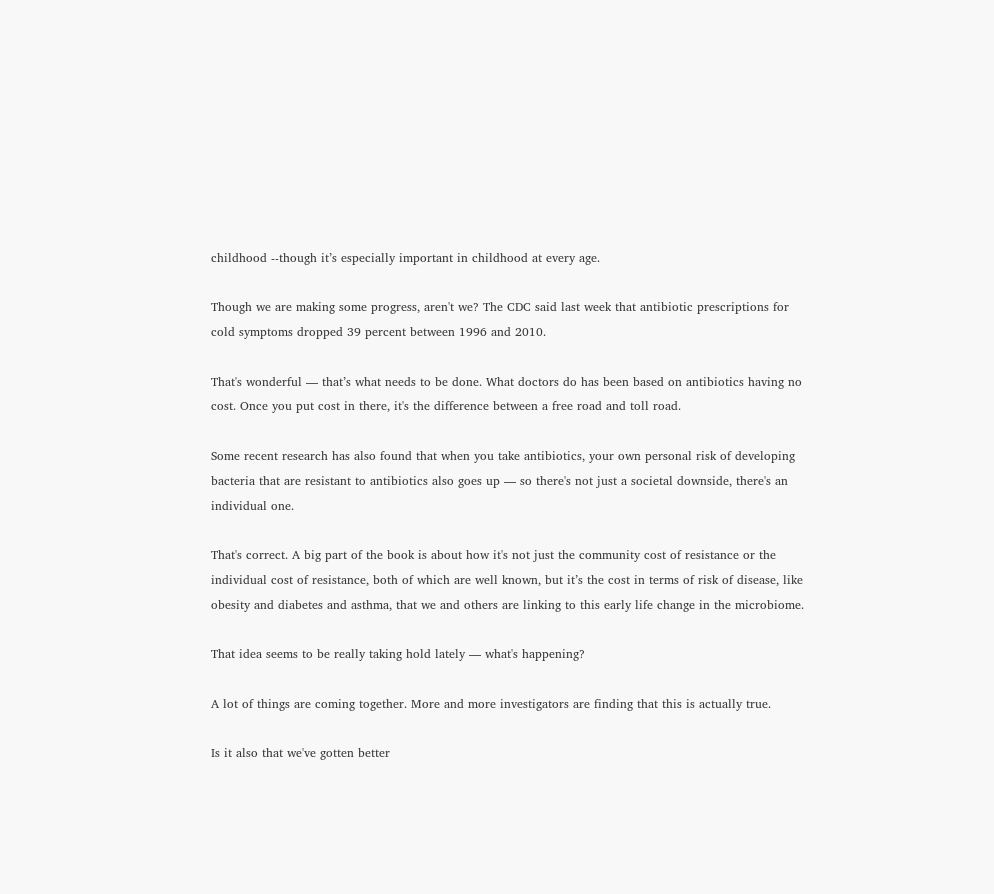childhood --though it’s especially important in childhood at every age.

Though we are making some progress, aren't we? The CDC said last week that antibiotic prescriptions for cold symptoms dropped 39 percent between 1996 and 2010.

That's wonderful — that’s what needs to be done. What doctors do has been based on antibiotics having no cost. Once you put cost in there, it's the difference between a free road and toll road.

Some recent research has also found that when you take antibiotics, your own personal risk of developing bacteria that are resistant to antibiotics also goes up — so there's not just a societal downside, there's an individual one.

That's correct. A big part of the book is about how it's not just the community cost of resistance or the individual cost of resistance, both of which are well known, but it’s the cost in terms of risk of disease, like obesity and diabetes and asthma, that we and others are linking to this early life change in the microbiome.

That idea seems to be really taking hold lately — what's happening?

A lot of things are coming together. More and more investigators are finding that this is actually true.

Is it also that we've gotten better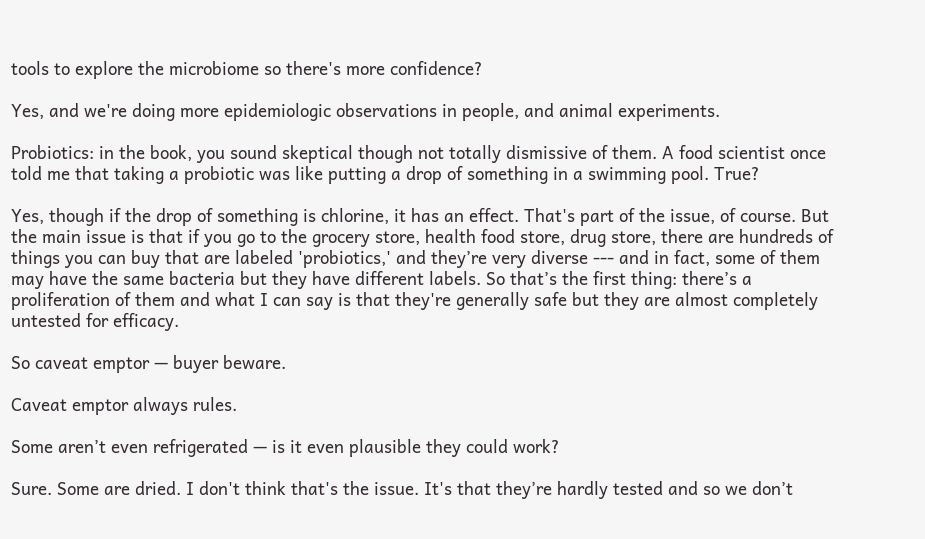tools to explore the microbiome so there's more confidence?

Yes, and we're doing more epidemiologic observations in people, and animal experiments.

Probiotics: in the book, you sound skeptical though not totally dismissive of them. A food scientist once told me that taking a probiotic was like putting a drop of something in a swimming pool. True?

Yes, though if the drop of something is chlorine, it has an effect. That's part of the issue, of course. But the main issue is that if you go to the grocery store, health food store, drug store, there are hundreds of things you can buy that are labeled 'probiotics,' and they’re very diverse --- and in fact, some of them may have the same bacteria but they have different labels. So that’s the first thing: there’s a proliferation of them and what I can say is that they're generally safe but they are almost completely untested for efficacy.

So caveat emptor — buyer beware.

Caveat emptor always rules.

Some aren’t even refrigerated — is it even plausible they could work?

Sure. Some are dried. I don't think that's the issue. It's that they’re hardly tested and so we don’t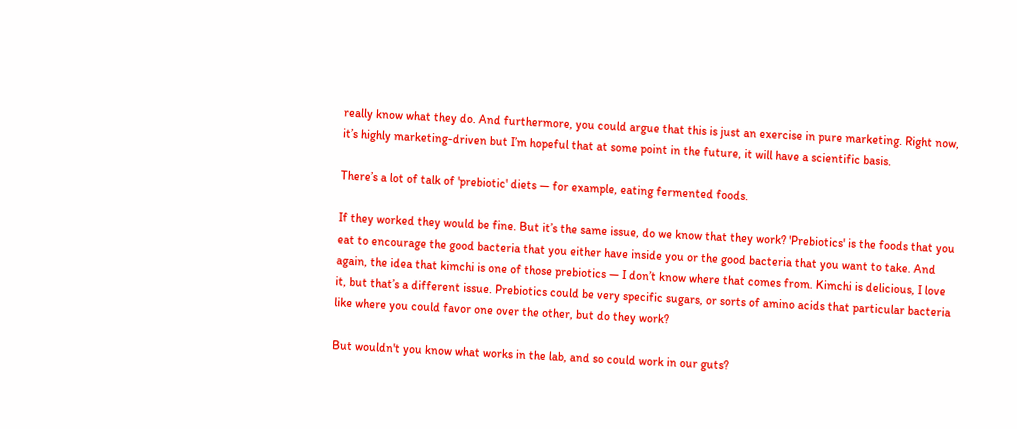really know what they do. And furthermore, you could argue that this is just an exercise in pure marketing. Right now, it’s highly marketing-driven but I’m hopeful that at some point in the future, it will have a scientific basis.

There’s a lot of talk of 'prebiotic' diets — for example, eating fermented foods.

If they worked they would be fine. But it’s the same issue, do we know that they work? 'Prebiotics' is the foods that you eat to encourage the good bacteria that you either have inside you or the good bacteria that you want to take. And again, the idea that kimchi is one of those prebiotics — I don’t know where that comes from. Kimchi is delicious, I love it, but that’s a different issue. Prebiotics could be very specific sugars, or sorts of amino acids that particular bacteria like where you could favor one over the other, but do they work?

But wouldn't you know what works in the lab, and so could work in our guts?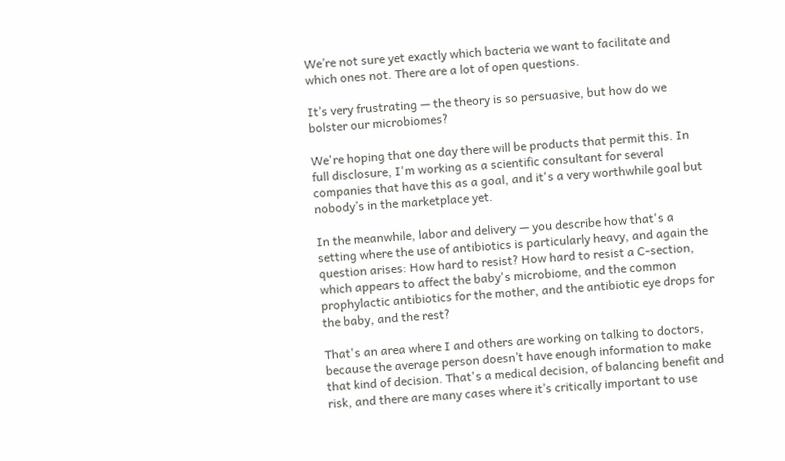We’re not sure yet exactly which bacteria we want to facilitate and which ones not. There are a lot of open questions.

It’s very frustrating — the theory is so persuasive, but how do we bolster our microbiomes?

We're hoping that one day there will be products that permit this. In full disclosure, I'm working as a scientific consultant for several companies that have this as a goal, and it's a very worthwhile goal but nobody’s in the marketplace yet.

In the meanwhile, labor and delivery — you describe how that's a setting where the use of antibiotics is particularly heavy, and again the question arises: How hard to resist? How hard to resist a C-section, which appears to affect the baby's microbiome, and the common prophylactic antibiotics for the mother, and the antibiotic eye drops for the baby, and the rest?

That's an area where I and others are working on talking to doctors, because the average person doesn’t have enough information to make that kind of decision. That's a medical decision, of balancing benefit and risk, and there are many cases where it’s critically important to use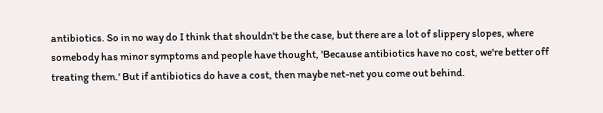antibiotics. So in no way do I think that shouldn't be the case, but there are a lot of slippery slopes, where somebody has minor symptoms and people have thought, 'Because antibiotics have no cost, we're better off treating them.' But if antibiotics do have a cost, then maybe net-net you come out behind.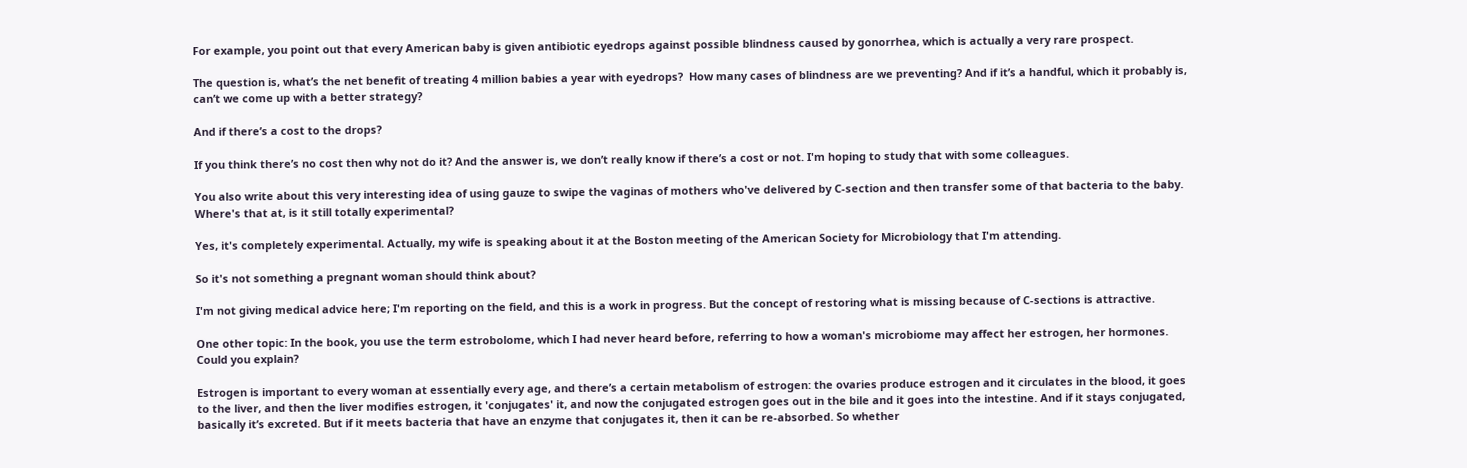For example, you point out that every American baby is given antibiotic eyedrops against possible blindness caused by gonorrhea, which is actually a very rare prospect.

The question is, what’s the net benefit of treating 4 million babies a year with eyedrops?  How many cases of blindness are we preventing? And if it’s a handful, which it probably is, can’t we come up with a better strategy?

And if there’s a cost to the drops?

If you think there’s no cost then why not do it? And the answer is, we don’t really know if there’s a cost or not. I'm hoping to study that with some colleagues.

You also write about this very interesting idea of using gauze to swipe the vaginas of mothers who've delivered by C-section and then transfer some of that bacteria to the baby. Where's that at, is it still totally experimental?

Yes, it's completely experimental. Actually, my wife is speaking about it at the Boston meeting of the American Society for Microbiology that I'm attending.

So it's not something a pregnant woman should think about?

I'm not giving medical advice here; I'm reporting on the field, and this is a work in progress. But the concept of restoring what is missing because of C-sections is attractive.

One other topic: In the book, you use the term estrobolome, which I had never heard before, referring to how a woman's microbiome may affect her estrogen, her hormones. Could you explain?

Estrogen is important to every woman at essentially every age, and there’s a certain metabolism of estrogen: the ovaries produce estrogen and it circulates in the blood, it goes to the liver, and then the liver modifies estrogen, it 'conjugates' it, and now the conjugated estrogen goes out in the bile and it goes into the intestine. And if it stays conjugated, basically it’s excreted. But if it meets bacteria that have an enzyme that conjugates it, then it can be re-absorbed. So whether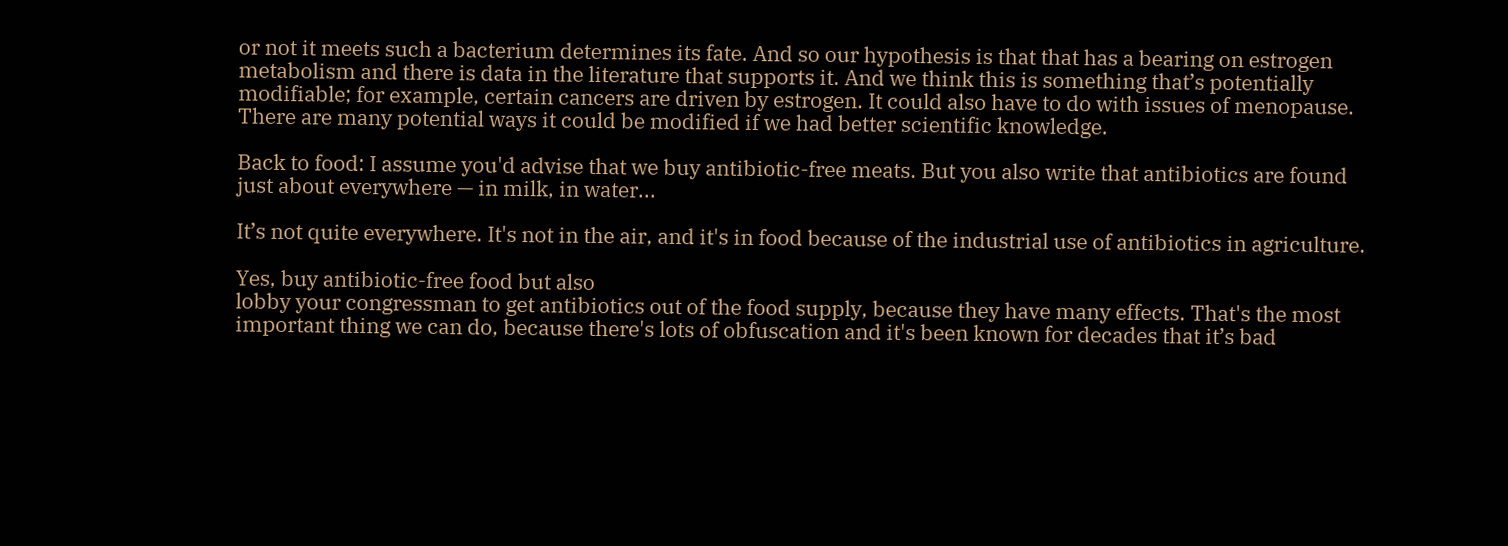or not it meets such a bacterium determines its fate. And so our hypothesis is that that has a bearing on estrogen metabolism and there is data in the literature that supports it. And we think this is something that’s potentially modifiable; for example, certain cancers are driven by estrogen. It could also have to do with issues of menopause. There are many potential ways it could be modified if we had better scientific knowledge.

Back to food: I assume you'd advise that we buy antibiotic-free meats. But you also write that antibiotics are found just about everywhere — in milk, in water...

It’s not quite everywhere. It's not in the air, and it's in food because of the industrial use of antibiotics in agriculture.

Yes, buy antibiotic-free food but also
lobby your congressman to get antibiotics out of the food supply, because they have many effects. That's the most important thing we can do, because there's lots of obfuscation and it's been known for decades that it’s bad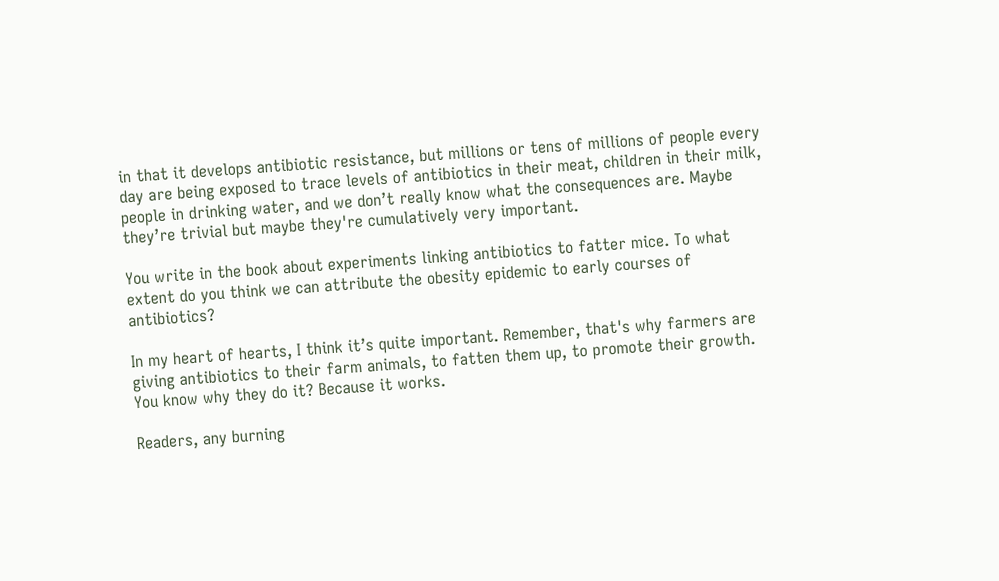in that it develops antibiotic resistance, but millions or tens of millions of people every day are being exposed to trace levels of antibiotics in their meat, children in their milk, people in drinking water, and we don’t really know what the consequences are. Maybe they’re trivial but maybe they're cumulatively very important.

You write in the book about experiments linking antibiotics to fatter mice. To what extent do you think we can attribute the obesity epidemic to early courses of antibiotics?

In my heart of hearts, I think it’s quite important. Remember, that's why farmers are giving antibiotics to their farm animals, to fatten them up, to promote their growth. You know why they do it? Because it works.

Readers, any burning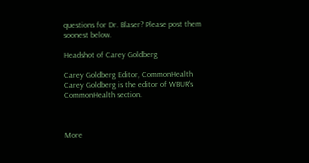questions for Dr. Blaser? Please post them soonest below.

Headshot of Carey Goldberg

Carey Goldberg Editor, CommonHealth
Carey Goldberg is the editor of WBUR's CommonHealth section.



More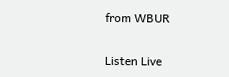from WBUR

Listen Live